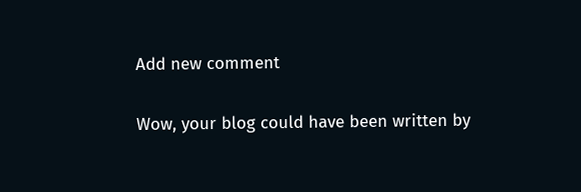Add new comment

Wow, your blog could have been written by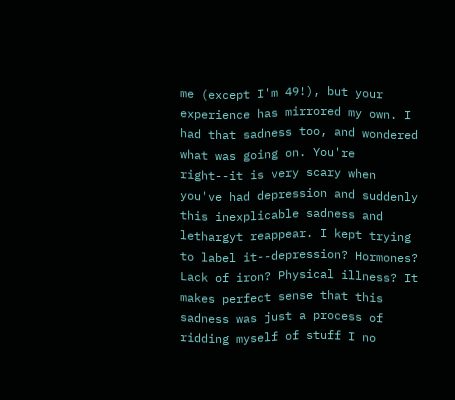me (except I'm 49!), but your experience has mirrored my own. I had that sadness too, and wondered what was going on. You're right--it is very scary when you've had depression and suddenly this inexplicable sadness and lethargyt reappear. I kept trying to label it--depression? Hormones? Lack of iron? Physical illness? It makes perfect sense that this sadness was just a process of ridding myself of stuff I no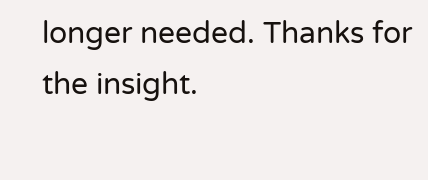longer needed. Thanks for the insight.